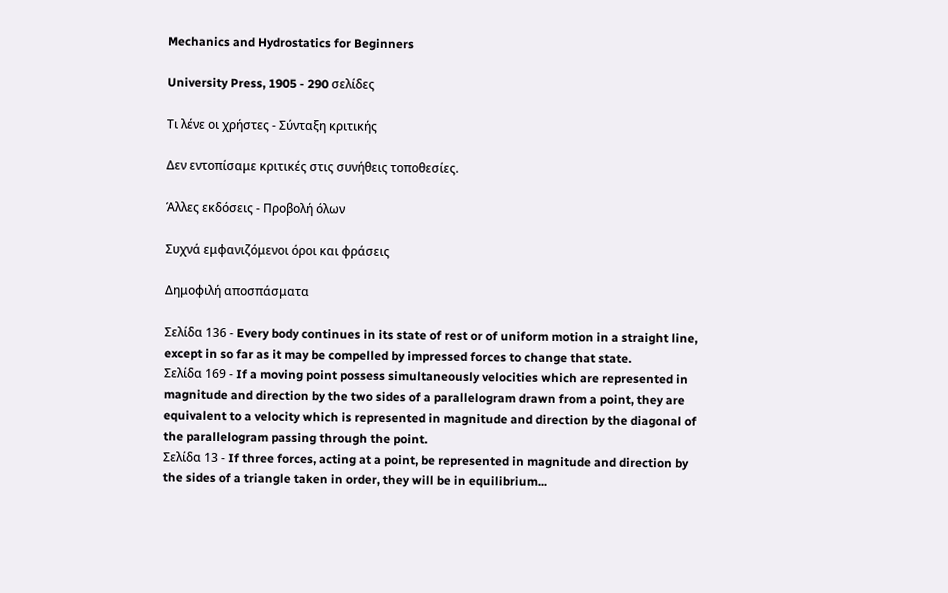Mechanics and Hydrostatics for Beginners

University Press, 1905 - 290 σελίδες

Τι λένε οι χρήστες - Σύνταξη κριτικής

Δεν εντοπίσαμε κριτικές στις συνήθεις τοποθεσίες.

Άλλες εκδόσεις - Προβολή όλων

Συχνά εμφανιζόμενοι όροι και φράσεις

Δημοφιλή αποσπάσματα

Σελίδα 136 - Every body continues in its state of rest or of uniform motion in a straight line, except in so far as it may be compelled by impressed forces to change that state.
Σελίδα 169 - If a moving point possess simultaneously velocities which are represented in magnitude and direction by the two sides of a parallelogram drawn from a point, they are equivalent to a velocity which is represented in magnitude and direction by the diagonal of the parallelogram passing through the point.
Σελίδα 13 - If three forces, acting at a point, be represented in magnitude and direction by the sides of a triangle taken in order, they will be in equilibrium...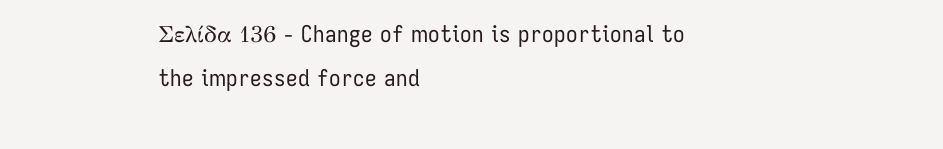Σελίδα 136 - Change of motion is proportional to the impressed force and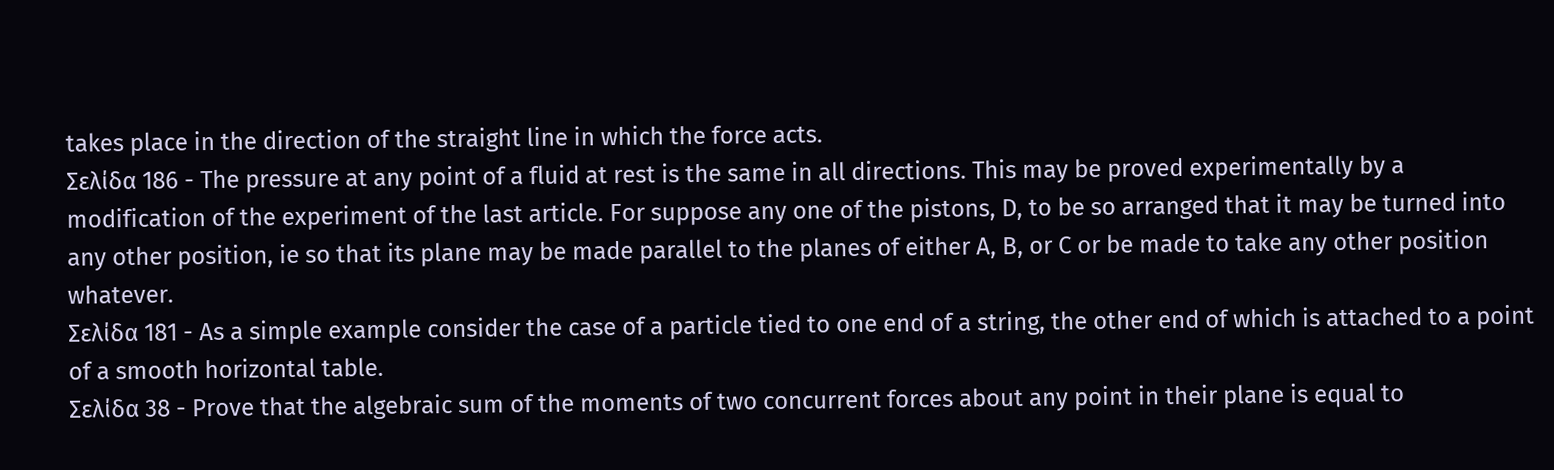takes place in the direction of the straight line in which the force acts.
Σελίδα 186 - The pressure at any point of a fluid at rest is the same in all directions. This may be proved experimentally by a modification of the experiment of the last article. For suppose any one of the pistons, D, to be so arranged that it may be turned into any other position, ie so that its plane may be made parallel to the planes of either A, B, or C or be made to take any other position whatever.
Σελίδα 181 - As a simple example consider the case of a particle tied to one end of a string, the other end of which is attached to a point of a smooth horizontal table.
Σελίδα 38 - Prove that the algebraic sum of the moments of two concurrent forces about any point in their plane is equal to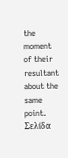the moment of their resultant about the same point.
Σελίδα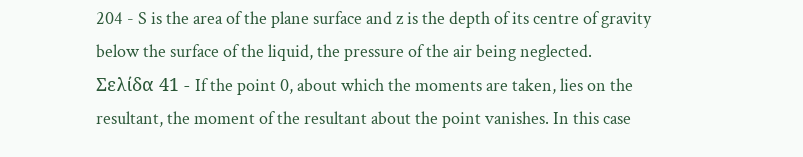204 - S is the area of the plane surface and z is the depth of its centre of gravity below the surface of the liquid, the pressure of the air being neglected.
Σελίδα 41 - If the point 0, about which the moments are taken, lies on the resultant, the moment of the resultant about the point vanishes. In this case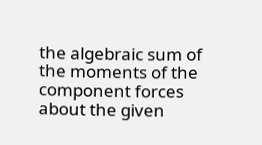the algebraic sum of the moments of the component forces about the given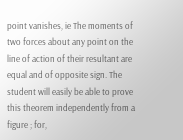point vanishes, ie The moments of two forces about any point on the line of action of their resultant are equal and of opposite sign. The student will easily be able to prove this theorem independently from a figure ; for,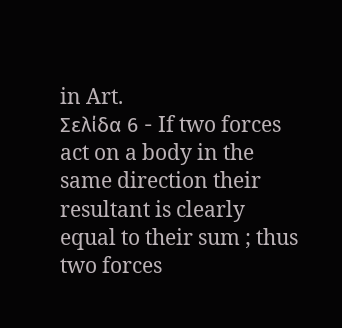in Art.
Σελίδα 6 - If two forces act on a body in the same direction their resultant is clearly equal to their sum ; thus two forces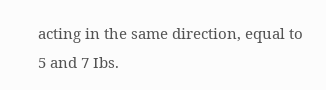acting in the same direction, equal to 5 and 7 Ibs.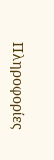Πληροφορίες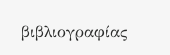βιβλιογραφίας